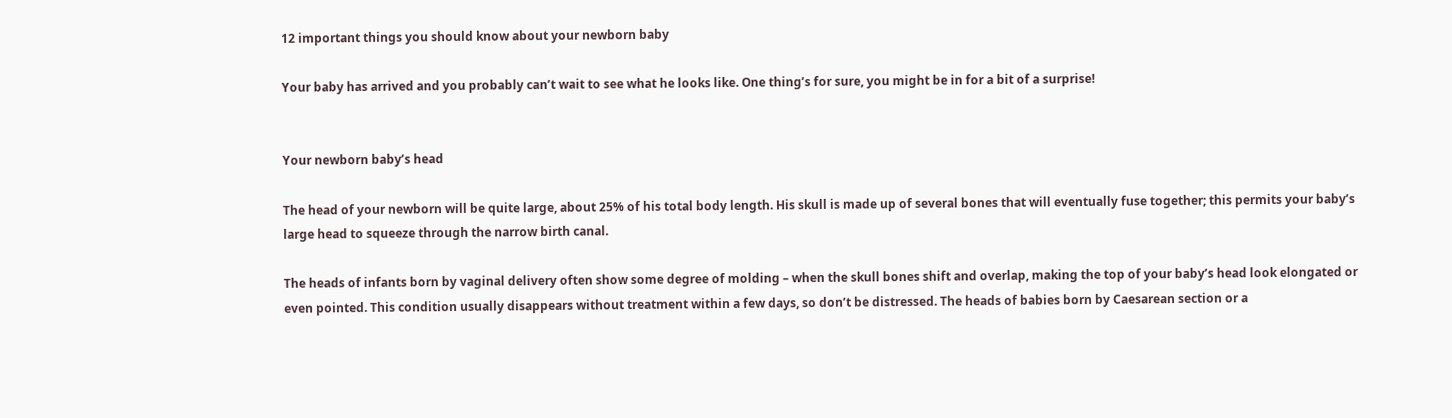12 important things you should know about your newborn baby

Your baby has arrived and you probably can’t wait to see what he looks like. One thing’s for sure, you might be in for a bit of a surprise!


Your newborn baby’s head

The head of your newborn will be quite large, about 25% of his total body length. His skull is made up of several bones that will eventually fuse together; this permits your baby’s large head to squeeze through the narrow birth canal.

The heads of infants born by vaginal delivery often show some degree of molding – when the skull bones shift and overlap, making the top of your baby’s head look elongated or even pointed. This condition usually disappears without treatment within a few days, so don’t be distressed. The heads of babies born by Caesarean section or a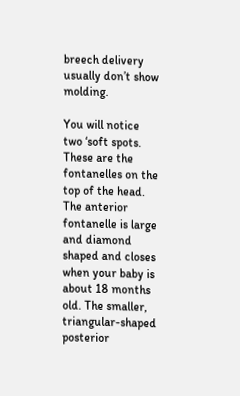breech delivery usually don’t show molding.

You will notice two ‘soft spots. These are the fontanelles on the top of the head. The anterior fontanelle is large and diamond shaped and closes when your baby is about 18 months old. The smaller, triangular-shaped posterior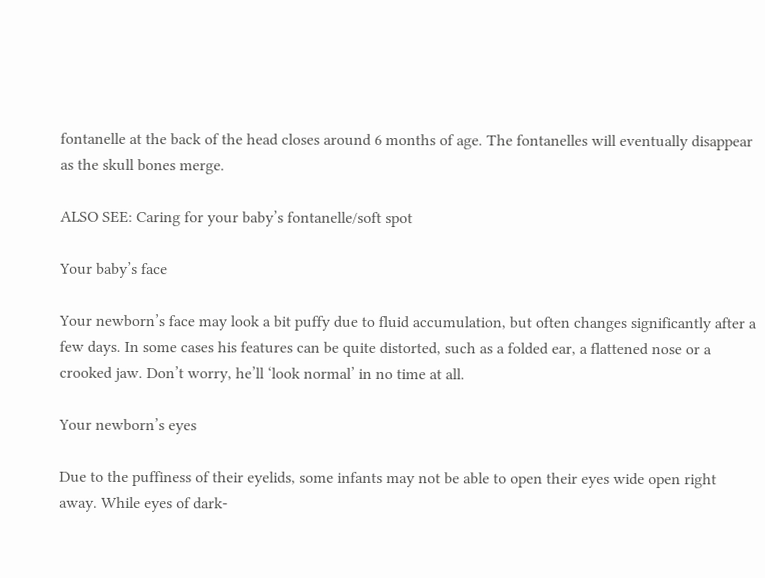fontanelle at the back of the head closes around 6 months of age. The fontanelles will eventually disappear as the skull bones merge.

ALSO SEE: Caring for your baby’s fontanelle/soft spot

Your baby’s face

Your newborn’s face may look a bit puffy due to fluid accumulation, but often changes significantly after a few days. In some cases his features can be quite distorted, such as a folded ear, a flattened nose or a crooked jaw. Don’t worry, he’ll ‘look normal’ in no time at all.

Your newborn’s eyes

Due to the puffiness of their eyelids, some infants may not be able to open their eyes wide open right away. While eyes of dark-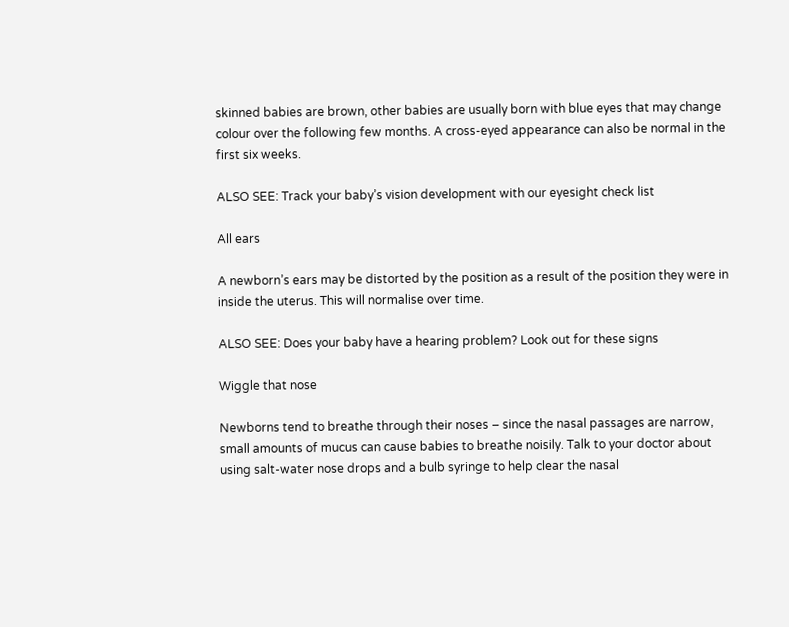skinned babies are brown, other babies are usually born with blue eyes that may change colour over the following few months. A cross-eyed appearance can also be normal in the first six weeks.

ALSO SEE: Track your baby’s vision development with our eyesight check list

All ears

A newborn’s ears may be distorted by the position as a result of the position they were in inside the uterus. This will normalise over time.

ALSO SEE: Does your baby have a hearing problem? Look out for these signs

Wiggle that nose

Newborns tend to breathe through their noses – since the nasal passages are narrow, small amounts of mucus can cause babies to breathe noisily. Talk to your doctor about using salt-water nose drops and a bulb syringe to help clear the nasal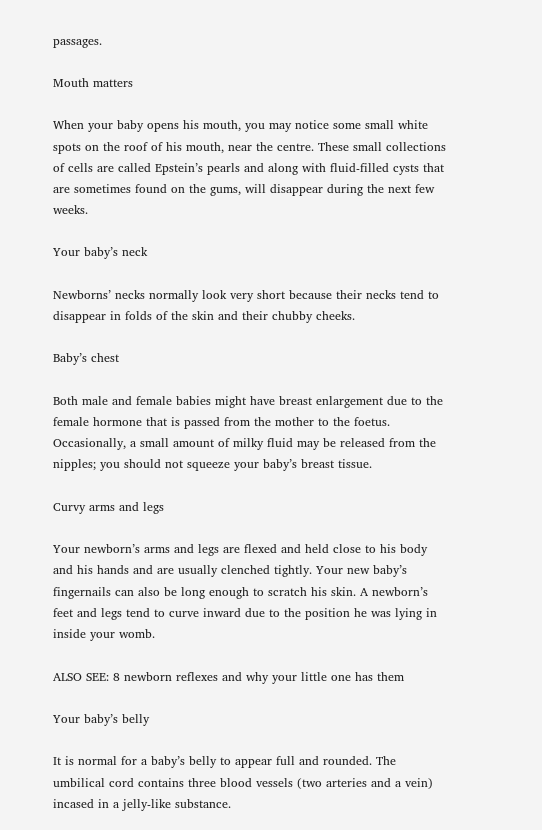passages.

Mouth matters

When your baby opens his mouth, you may notice some small white spots on the roof of his mouth, near the centre. These small collections of cells are called Epstein’s pearls and along with fluid-filled cysts that are sometimes found on the gums, will disappear during the next few weeks.

Your baby’s neck

Newborns’ necks normally look very short because their necks tend to disappear in folds of the skin and their chubby cheeks.

Baby’s chest

Both male and female babies might have breast enlargement due to the female hormone that is passed from the mother to the foetus. Occasionally, a small amount of milky fluid may be released from the nipples; you should not squeeze your baby’s breast tissue.

Curvy arms and legs

Your newborn’s arms and legs are flexed and held close to his body and his hands and are usually clenched tightly. Your new baby’s fingernails can also be long enough to scratch his skin. A newborn’s feet and legs tend to curve inward due to the position he was lying in inside your womb.

ALSO SEE: 8 newborn reflexes and why your little one has them

Your baby’s belly

It is normal for a baby’s belly to appear full and rounded. The umbilical cord contains three blood vessels (two arteries and a vein) incased in a jelly-like substance.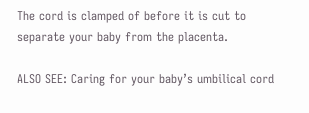The cord is clamped of before it is cut to separate your baby from the placenta.

ALSO SEE: Caring for your baby’s umbilical cord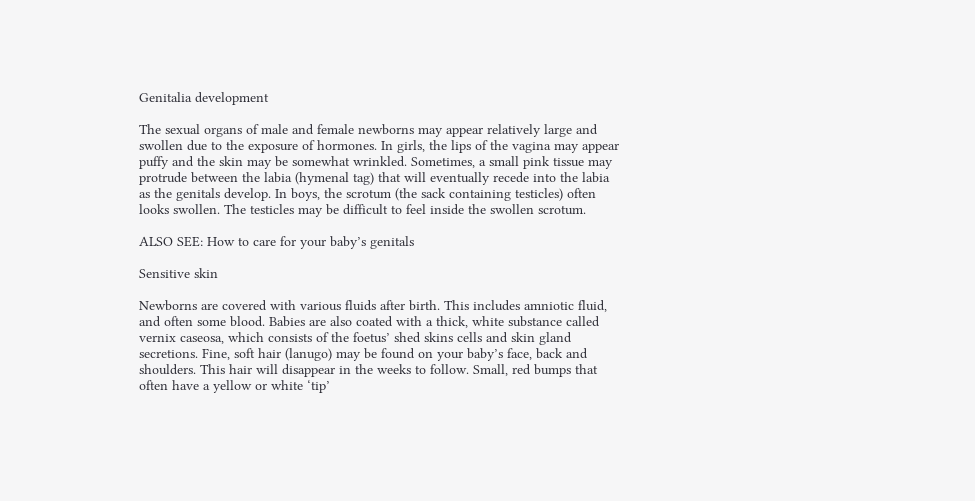Genitalia development

The sexual organs of male and female newborns may appear relatively large and swollen due to the exposure of hormones. In girls, the lips of the vagina may appear puffy and the skin may be somewhat wrinkled. Sometimes, a small pink tissue may protrude between the labia (hymenal tag) that will eventually recede into the labia as the genitals develop. In boys, the scrotum (the sack containing testicles) often looks swollen. The testicles may be difficult to feel inside the swollen scrotum.

ALSO SEE: How to care for your baby’s genitals

Sensitive skin

Newborns are covered with various fluids after birth. This includes amniotic fluid, and often some blood. Babies are also coated with a thick, white substance called vernix caseosa, which consists of the foetus’ shed skins cells and skin gland secretions. Fine, soft hair (lanugo) may be found on your baby’s face, back and shoulders. This hair will disappear in the weeks to follow. Small, red bumps that often have a yellow or white ‘tip’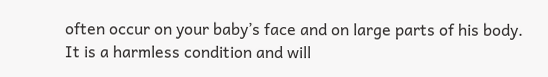often occur on your baby’s face and on large parts of his body. It is a harmless condition and will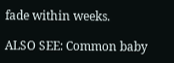fade within weeks.

ALSO SEE: Common baby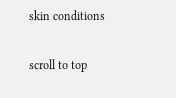skin conditions

scroll to top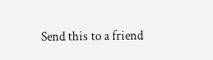Send this to a friend